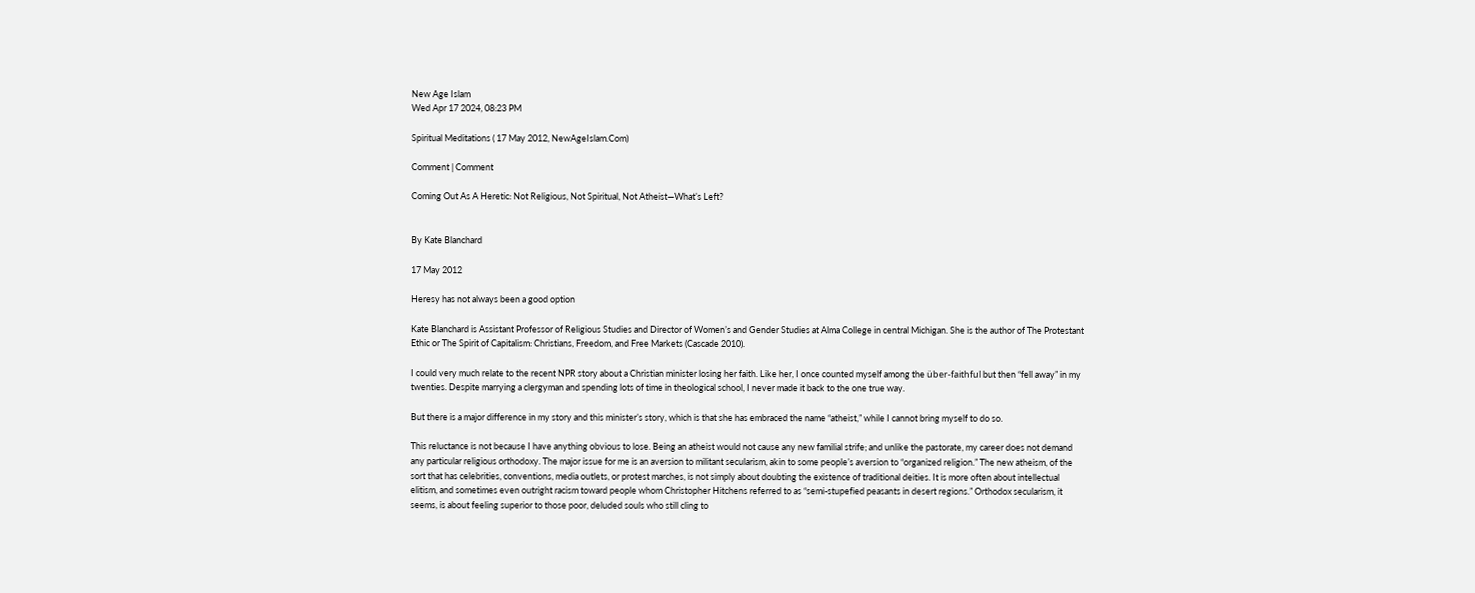New Age Islam
Wed Apr 17 2024, 08:23 PM

Spiritual Meditations ( 17 May 2012, NewAgeIslam.Com)

Comment | Comment

Coming Out As A Heretic: Not Religious, Not Spiritual, Not Atheist—What’s Left?


By Kate Blanchard

17 May 2012

Heresy has not always been a good option

Kate Blanchard is Assistant Professor of Religious Studies and Director of Women’s and Gender Studies at Alma College in central Michigan. She is the author of The Protestant Ethic or The Spirit of Capitalism: Christians, Freedom, and Free Markets (Cascade 2010).

I could very much relate to the recent NPR story about a Christian minister losing her faith. Like her, I once counted myself among the über-faithful but then “fell away” in my twenties. Despite marrying a clergyman and spending lots of time in theological school, I never made it back to the one true way.

But there is a major difference in my story and this minister’s story, which is that she has embraced the name “atheist,” while I cannot bring myself to do so.

This reluctance is not because I have anything obvious to lose. Being an atheist would not cause any new familial strife; and unlike the pastorate, my career does not demand any particular religious orthodoxy. The major issue for me is an aversion to militant secularism, akin to some people’s aversion to “organized religion.” The new atheism, of the sort that has celebrities, conventions, media outlets, or protest marches, is not simply about doubting the existence of traditional deities. It is more often about intellectual elitism, and sometimes even outright racism toward people whom Christopher Hitchens referred to as “semi-stupefied peasants in desert regions.” Orthodox secularism, it seems, is about feeling superior to those poor, deluded souls who still cling to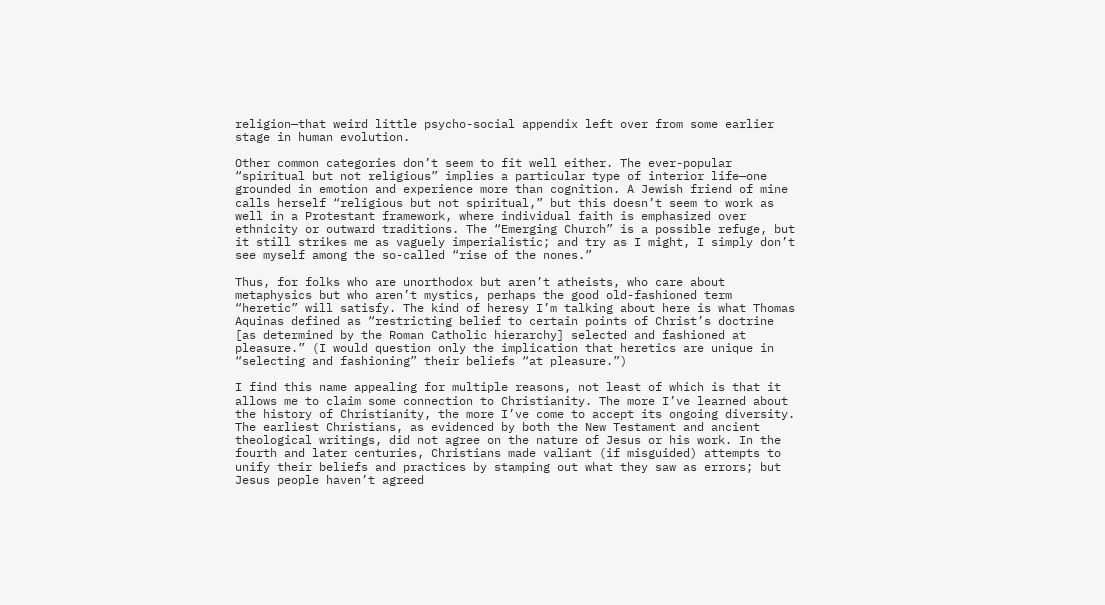religion—that weird little psycho-social appendix left over from some earlier stage in human evolution.

Other common categories don’t seem to fit well either. The ever-popular “spiritual but not religious” implies a particular type of interior life—one grounded in emotion and experience more than cognition. A Jewish friend of mine calls herself “religious but not spiritual,” but this doesn’t seem to work as well in a Protestant framework, where individual faith is emphasized over ethnicity or outward traditions. The “Emerging Church” is a possible refuge, but it still strikes me as vaguely imperialistic; and try as I might, I simply don’t see myself among the so-called “rise of the nones.”

Thus, for folks who are unorthodox but aren’t atheists, who care about metaphysics but who aren’t mystics, perhaps the good old-fashioned term “heretic” will satisfy. The kind of heresy I’m talking about here is what Thomas Aquinas defined as “restricting belief to certain points of Christ’s doctrine [as determined by the Roman Catholic hierarchy] selected and fashioned at pleasure.” (I would question only the implication that heretics are unique in “selecting and fashioning” their beliefs “at pleasure.”)

I find this name appealing for multiple reasons, not least of which is that it allows me to claim some connection to Christianity. The more I’ve learned about the history of Christianity, the more I’ve come to accept its ongoing diversity. The earliest Christians, as evidenced by both the New Testament and ancient theological writings, did not agree on the nature of Jesus or his work. In the fourth and later centuries, Christians made valiant (if misguided) attempts to unify their beliefs and practices by stamping out what they saw as errors; but Jesus people haven’t agreed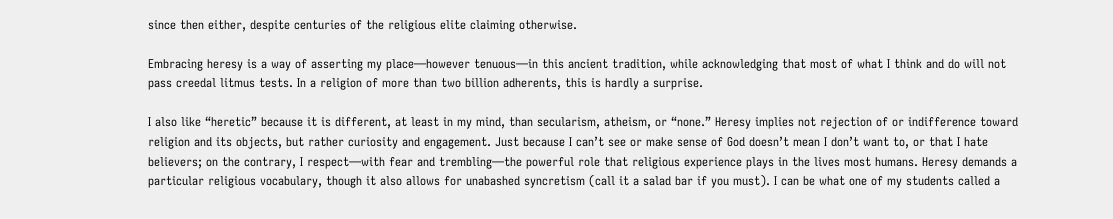since then either, despite centuries of the religious elite claiming otherwise.

Embracing heresy is a way of asserting my place—however tenuous—in this ancient tradition, while acknowledging that most of what I think and do will not pass creedal litmus tests. In a religion of more than two billion adherents, this is hardly a surprise.

I also like “heretic” because it is different, at least in my mind, than secularism, atheism, or “none.” Heresy implies not rejection of or indifference toward religion and its objects, but rather curiosity and engagement. Just because I can’t see or make sense of God doesn’t mean I don’t want to, or that I hate believers; on the contrary, I respect—with fear and trembling—the powerful role that religious experience plays in the lives most humans. Heresy demands a particular religious vocabulary, though it also allows for unabashed syncretism (call it a salad bar if you must). I can be what one of my students called a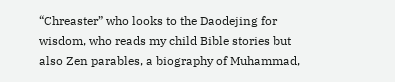“Chreaster” who looks to the Daodejing for wisdom, who reads my child Bible stories but also Zen parables, a biography of Muhammad,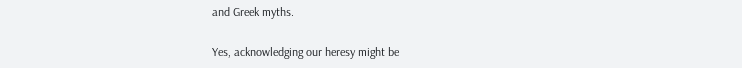and Greek myths.

Yes, acknowledging our heresy might be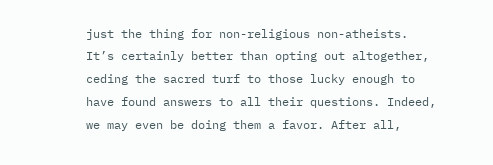just the thing for non-religious non-atheists. It’s certainly better than opting out altogether, ceding the sacred turf to those lucky enough to have found answers to all their questions. Indeed, we may even be doing them a favor. After all,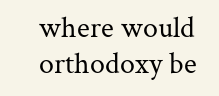where would orthodoxy be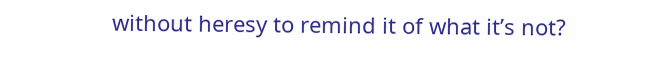without heresy to remind it of what it’s not?